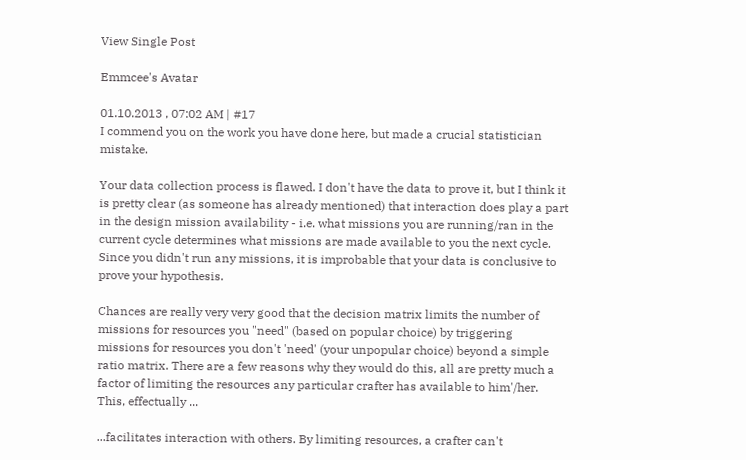View Single Post

Emmcee's Avatar

01.10.2013 , 07:02 AM | #17
I commend you on the work you have done here, but made a crucial statistician mistake.

Your data collection process is flawed. I don't have the data to prove it, but I think it is pretty clear (as someone has already mentioned) that interaction does play a part in the design mission availability - i.e. what missions you are running/ran in the current cycle determines what missions are made available to you the next cycle. Since you didn't run any missions, it is improbable that your data is conclusive to prove your hypothesis.

Chances are really very very good that the decision matrix limits the number of missions for resources you "need" (based on popular choice) by triggering missions for resources you don't 'need' (your unpopular choice) beyond a simple ratio matrix. There are a few reasons why they would do this, all are pretty much a factor of limiting the resources any particular crafter has available to him'/her. This, effectually ...

...facilitates interaction with others. By limiting resources, a crafter can't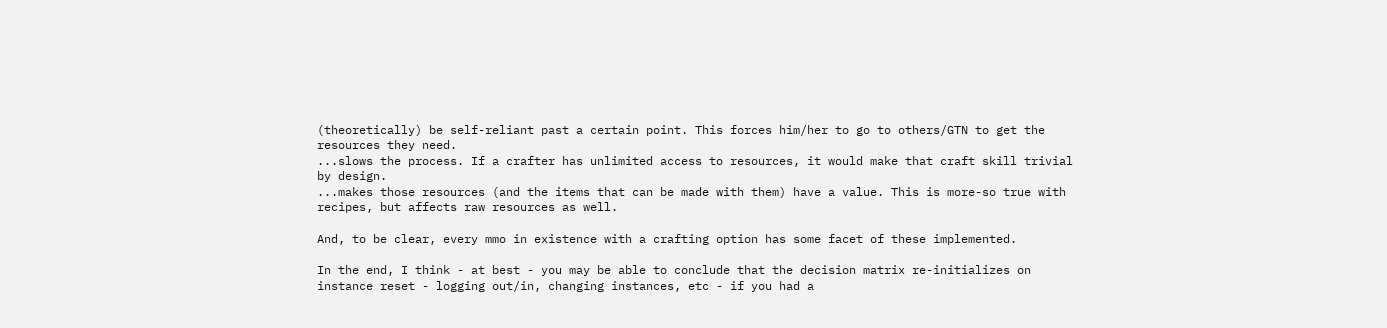(theoretically) be self-reliant past a certain point. This forces him/her to go to others/GTN to get the resources they need.
...slows the process. If a crafter has unlimited access to resources, it would make that craft skill trivial by design.
...makes those resources (and the items that can be made with them) have a value. This is more-so true with recipes, but affects raw resources as well.

And, to be clear, every mmo in existence with a crafting option has some facet of these implemented.

In the end, I think - at best - you may be able to conclude that the decision matrix re-initializes on instance reset - logging out/in, changing instances, etc - if you had a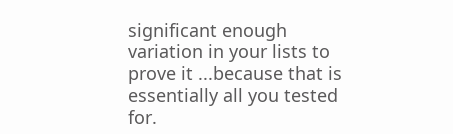significant enough variation in your lists to prove it ...because that is essentially all you tested for.